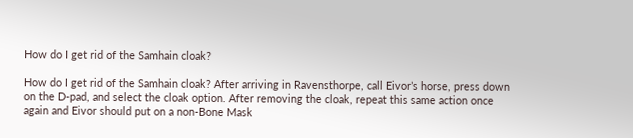How do I get rid of the Samhain cloak?

How do I get rid of the Samhain cloak? After arriving in Ravensthorpe, call Eivor’s horse, press down on the D-pad, and select the cloak option. After removing the cloak, repeat this same action once again and Eivor should put on a non-Bone Mask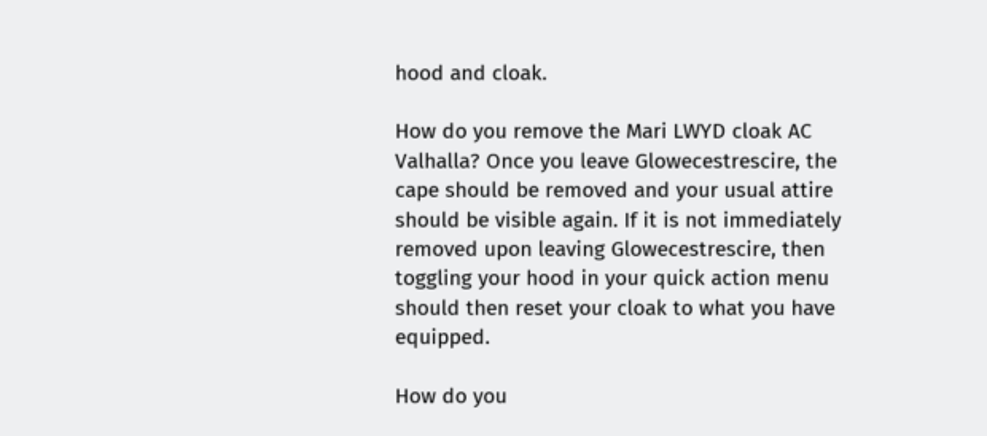hood and cloak.

How do you remove the Mari LWYD cloak AC Valhalla? Once you leave Glowecestrescire, the cape should be removed and your usual attire should be visible again. If it is not immediately removed upon leaving Glowecestrescire, then toggling your hood in your quick action menu should then reset your cloak to what you have equipped.

How do you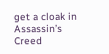get a cloak in Assassin’s Creed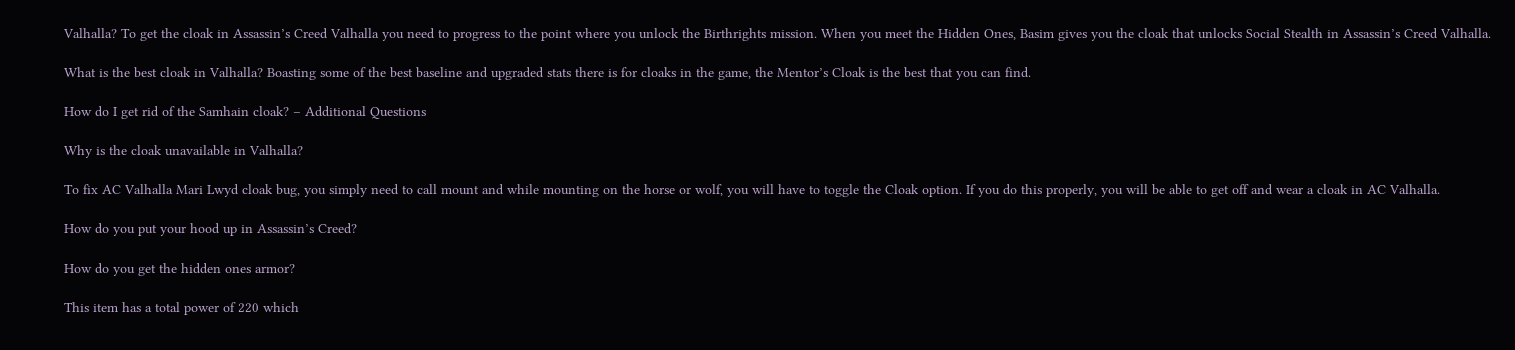Valhalla? To get the cloak in Assassin’s Creed Valhalla you need to progress to the point where you unlock the Birthrights mission. When you meet the Hidden Ones, Basim gives you the cloak that unlocks Social Stealth in Assassin’s Creed Valhalla.

What is the best cloak in Valhalla? Boasting some of the best baseline and upgraded stats there is for cloaks in the game, the Mentor’s Cloak is the best that you can find.

How do I get rid of the Samhain cloak? – Additional Questions

Why is the cloak unavailable in Valhalla?

To fix AC Valhalla Mari Lwyd cloak bug, you simply need to call mount and while mounting on the horse or wolf, you will have to toggle the Cloak option. If you do this properly, you will be able to get off and wear a cloak in AC Valhalla.

How do you put your hood up in Assassin’s Creed?

How do you get the hidden ones armor?

This item has a total power of 220 which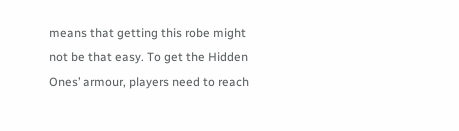means that getting this robe might not be that easy. To get the Hidden Ones’ armour, players need to reach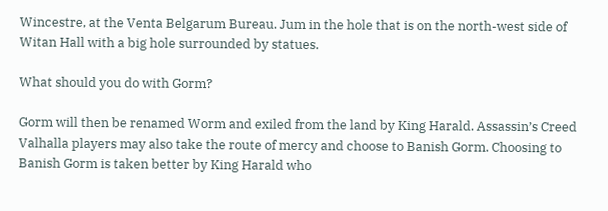Wincestre, at the Venta Belgarum Bureau. Jum in the hole that is on the north-west side of Witan Hall with a big hole surrounded by statues.

What should you do with Gorm?

Gorm will then be renamed Worm and exiled from the land by King Harald. Assassin’s Creed Valhalla players may also take the route of mercy and choose to Banish Gorm. Choosing to Banish Gorm is taken better by King Harald who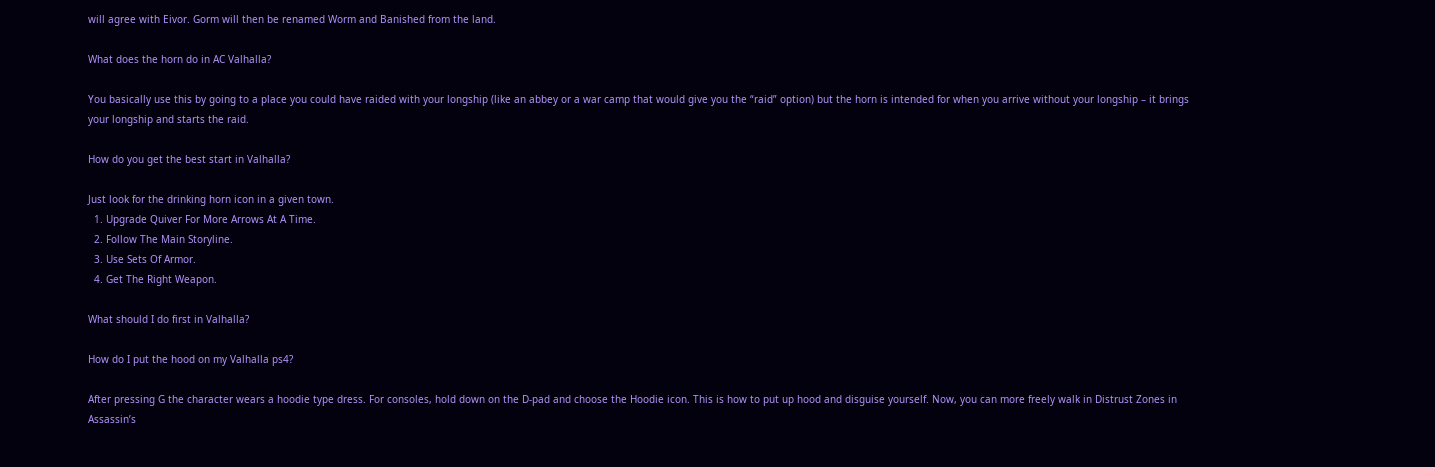will agree with Eivor. Gorm will then be renamed Worm and Banished from the land.

What does the horn do in AC Valhalla?

You basically use this by going to a place you could have raided with your longship (like an abbey or a war camp that would give you the “raid” option) but the horn is intended for when you arrive without your longship – it brings your longship and starts the raid.

How do you get the best start in Valhalla?

Just look for the drinking horn icon in a given town.
  1. Upgrade Quiver For More Arrows At A Time.
  2. Follow The Main Storyline.
  3. Use Sets Of Armor.
  4. Get The Right Weapon.

What should I do first in Valhalla?

How do I put the hood on my Valhalla ps4?

After pressing G the character wears a hoodie type dress. For consoles, hold down on the D-pad and choose the Hoodie icon. This is how to put up hood and disguise yourself. Now, you can more freely walk in Distrust Zones in Assassin’s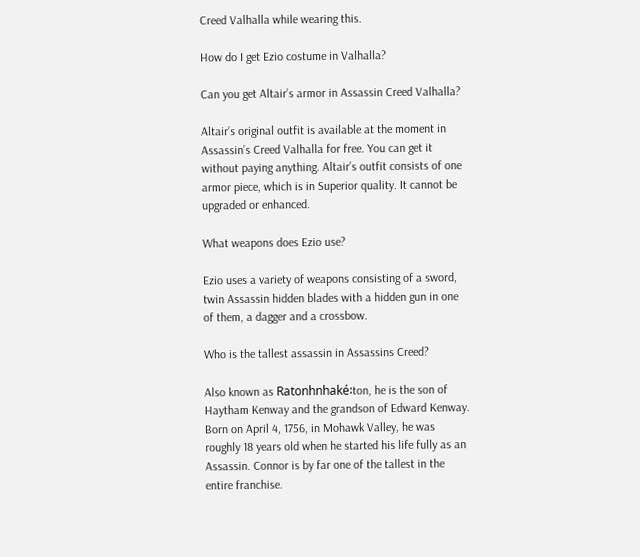Creed Valhalla while wearing this.

How do I get Ezio costume in Valhalla?

Can you get Altair’s armor in Assassin Creed Valhalla?

Altair’s original outfit is available at the moment in Assassin’s Creed Valhalla for free. You can get it without paying anything. Altair’s outfit consists of one armor piece, which is in Superior quality. It cannot be upgraded or enhanced.

What weapons does Ezio use?

Ezio uses a variety of weapons consisting of a sword, twin Assassin hidden blades with a hidden gun in one of them, a dagger and a crossbow.

Who is the tallest assassin in Assassins Creed?

Also known as Ratonhnhaké꞉ton, he is the son of Haytham Kenway and the grandson of Edward Kenway. Born on April 4, 1756, in Mohawk Valley, he was roughly 18 years old when he started his life fully as an Assassin. Connor is by far one of the tallest in the entire franchise.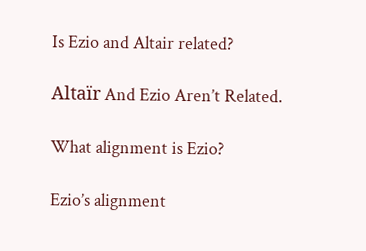Is Ezio and Altair related?

Altaïr And Ezio Aren’t Related.

What alignment is Ezio?

Ezio’s alignment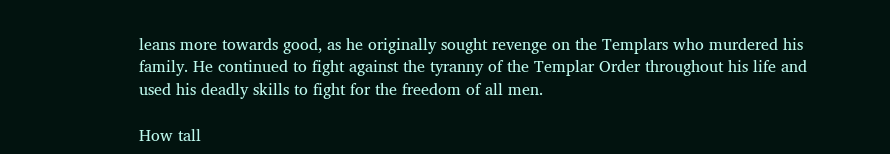leans more towards good, as he originally sought revenge on the Templars who murdered his family. He continued to fight against the tyranny of the Templar Order throughout his life and used his deadly skills to fight for the freedom of all men.

How tall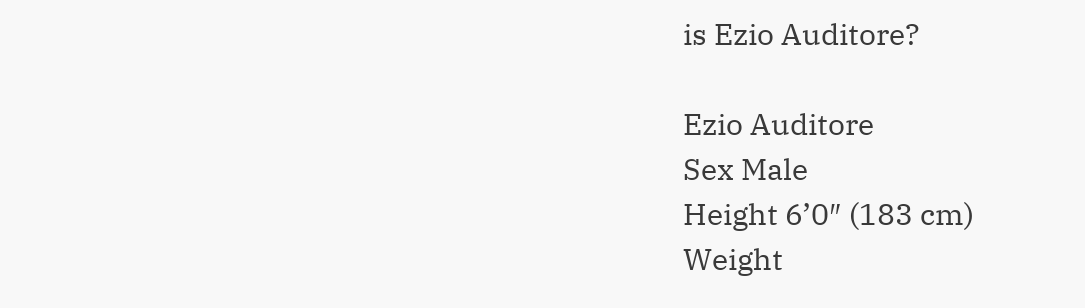is Ezio Auditore?

Ezio Auditore
Sex Male
Height 6’0″ (183 cm)
Weight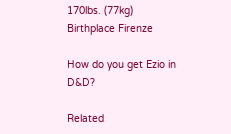170lbs. (77kg)
Birthplace Firenze

How do you get Ezio in D&D?

Related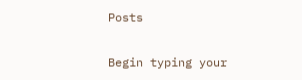Posts

Begin typing your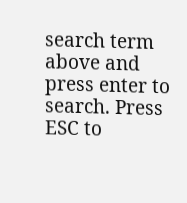search term above and press enter to search. Press ESC to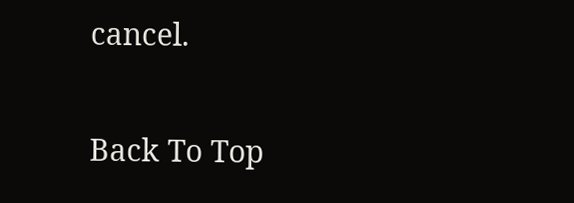cancel.

Back To Top